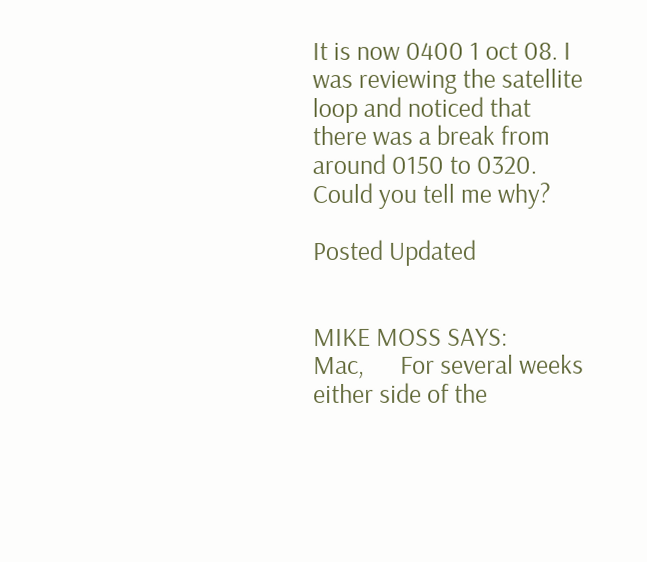It is now 0400 1 oct 08. I was reviewing the satellite loop and noticed that there was a break from around 0150 to 0320. Could you tell me why?

Posted Updated


MIKE MOSS SAYS:       Mac,      For several weeks either side of the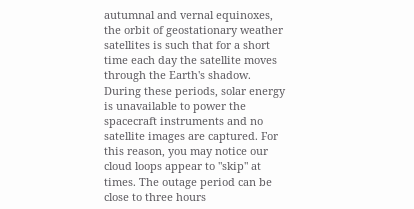autumnal and vernal equinoxes, the orbit of geostationary weather satellites is such that for a short time each day the satellite moves through the Earth's shadow. During these periods, solar energy is unavailable to power the spacecraft instruments and no satellite images are captured. For this reason, you may notice our cloud loops appear to "skip" at times. The outage period can be close to three hours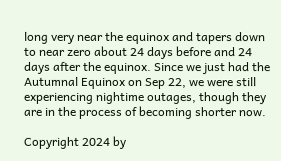long very near the equinox and tapers down to near zero about 24 days before and 24 days after the equinox. Since we just had the Autumnal Equinox on Sep 22, we were still experiencing nightime outages, though they are in the process of becoming shorter now.

Copyright 2024 by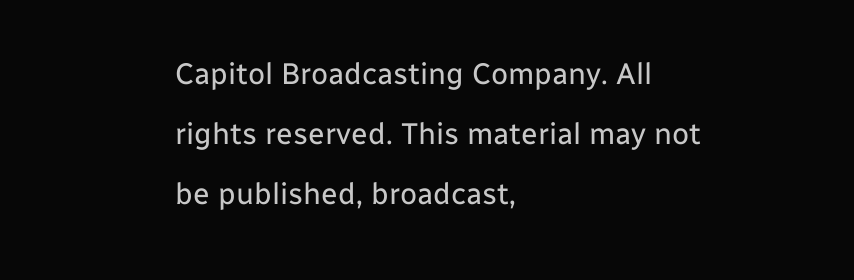Capitol Broadcasting Company. All rights reserved. This material may not be published, broadcast,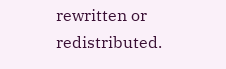rewritten or redistributed.